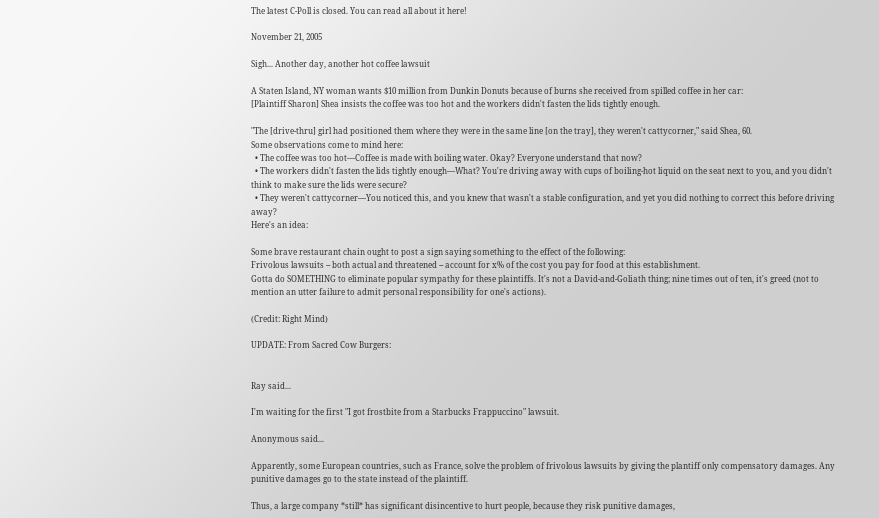The latest C-Poll is closed. You can read all about it here!

November 21, 2005

Sigh... Another day, another hot coffee lawsuit

A Staten Island, NY woman wants $10 million from Dunkin Donuts because of burns she received from spilled coffee in her car:
[Plaintiff Sharon] Shea insists the coffee was too hot and the workers didn't fasten the lids tightly enough.

"The [drive-thru] girl had positioned them where they were in the same line [on the tray], they weren't cattycorner," said Shea, 60.
Some observations come to mind here:
  • The coffee was too hot—Coffee is made with boiling water. Okay? Everyone understand that now?
  • The workers didn't fasten the lids tightly enough—What? You're driving away with cups of boiling-hot liquid on the seat next to you, and you didn't think to make sure the lids were secure?
  • They weren't cattycorner—You noticed this, and you knew that wasn't a stable configuration, and yet you did nothing to correct this before driving away?
Here's an idea:

Some brave restaurant chain ought to post a sign saying something to the effect of the following:
Frivolous lawsuits -- both actual and threatened -- account for x% of the cost you pay for food at this establishment.
Gotta do SOMETHING to eliminate popular sympathy for these plaintiffs. It's not a David-and-Goliath thing; nine times out of ten, it's greed (not to mention an utter failure to admit personal responsibility for one's actions).

(Credit: Right Mind)

UPDATE: From Sacred Cow Burgers:


Ray said...

I'm waiting for the first "I got frostbite from a Starbucks Frappuccino" lawsuit.

Anonymous said...

Apparently, some European countries, such as France, solve the problem of frivolous lawsuits by giving the plantiff only compensatory damages. Any punitive damages go to the state instead of the plaintiff.

Thus, a large company *still* has significant disincentive to hurt people, because they risk punitive damages,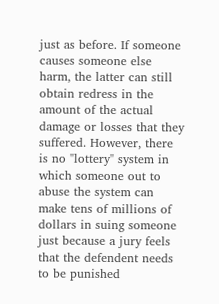just as before. If someone causes someone else harm, the latter can still obtain redress in the amount of the actual damage or losses that they suffered. However, there is no "lottery" system in which someone out to abuse the system can make tens of millions of dollars in suing someone just because a jury feels that the defendent needs to be punished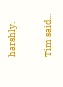harshly.

Tim said...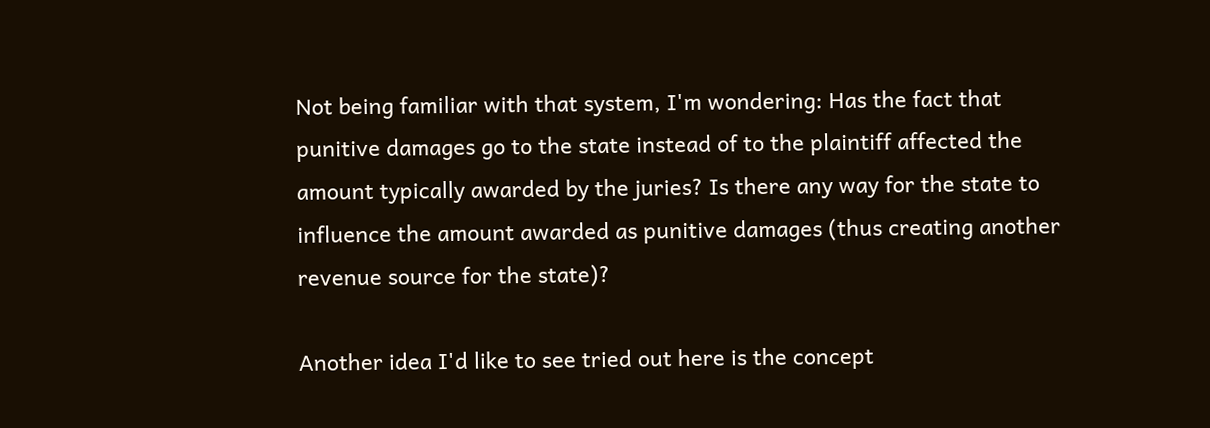Not being familiar with that system, I'm wondering: Has the fact that punitive damages go to the state instead of to the plaintiff affected the amount typically awarded by the juries? Is there any way for the state to influence the amount awarded as punitive damages (thus creating another revenue source for the state)?

Another idea I'd like to see tried out here is the concept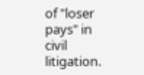of "loser pays" in civil litigation.